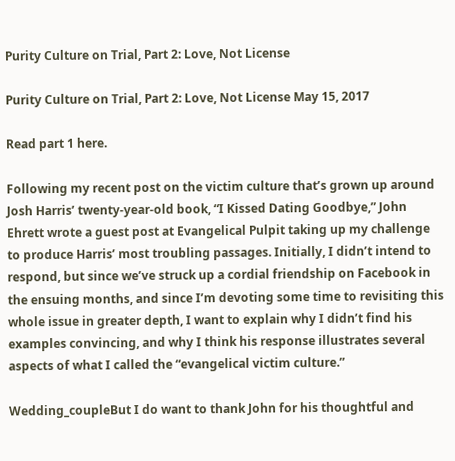Purity Culture on Trial, Part 2: Love, Not License

Purity Culture on Trial, Part 2: Love, Not License May 15, 2017

Read part 1 here.

Following my recent post on the victim culture that’s grown up around Josh Harris’ twenty-year-old book, “I Kissed Dating Goodbye,” John Ehrett wrote a guest post at Evangelical Pulpit taking up my challenge to produce Harris’ most troubling passages. Initially, I didn’t intend to respond, but since we’ve struck up a cordial friendship on Facebook in the ensuing months, and since I’m devoting some time to revisiting this whole issue in greater depth, I want to explain why I didn’t find his examples convincing, and why I think his response illustrates several aspects of what I called the “evangelical victim culture.”

Wedding_coupleBut I do want to thank John for his thoughtful and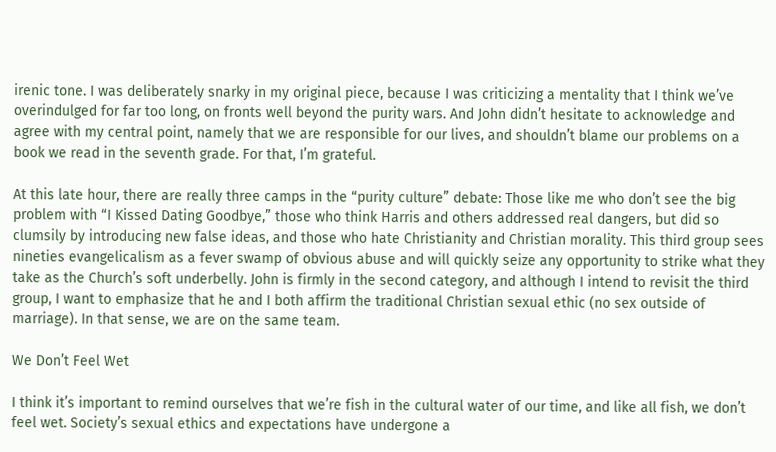irenic tone. I was deliberately snarky in my original piece, because I was criticizing a mentality that I think we’ve overindulged for far too long, on fronts well beyond the purity wars. And John didn’t hesitate to acknowledge and agree with my central point, namely that we are responsible for our lives, and shouldn’t blame our problems on a book we read in the seventh grade. For that, I’m grateful.

At this late hour, there are really three camps in the “purity culture” debate: Those like me who don’t see the big problem with “I Kissed Dating Goodbye,” those who think Harris and others addressed real dangers, but did so clumsily by introducing new false ideas, and those who hate Christianity and Christian morality. This third group sees nineties evangelicalism as a fever swamp of obvious abuse and will quickly seize any opportunity to strike what they take as the Church’s soft underbelly. John is firmly in the second category, and although I intend to revisit the third group, I want to emphasize that he and I both affirm the traditional Christian sexual ethic (no sex outside of marriage). In that sense, we are on the same team.

We Don’t Feel Wet

I think it’s important to remind ourselves that we’re fish in the cultural water of our time, and like all fish, we don’t feel wet. Society’s sexual ethics and expectations have undergone a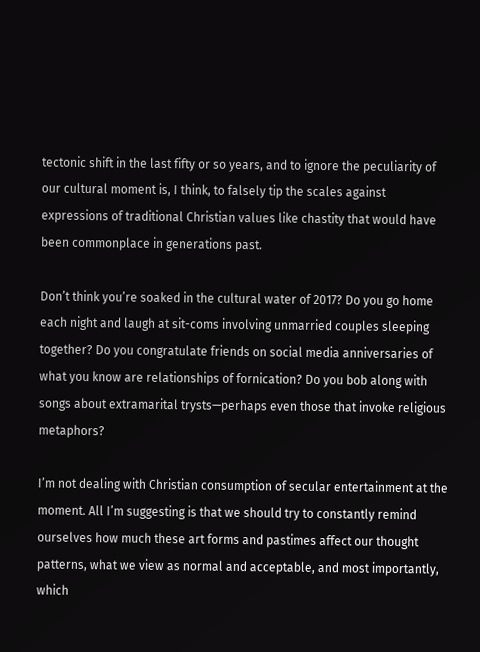tectonic shift in the last fifty or so years, and to ignore the peculiarity of our cultural moment is, I think, to falsely tip the scales against expressions of traditional Christian values like chastity that would have been commonplace in generations past.

Don’t think you’re soaked in the cultural water of 2017? Do you go home each night and laugh at sit-coms involving unmarried couples sleeping together? Do you congratulate friends on social media anniversaries of what you know are relationships of fornication? Do you bob along with songs about extramarital trysts—perhaps even those that invoke religious metaphors?

I’m not dealing with Christian consumption of secular entertainment at the moment. All I’m suggesting is that we should try to constantly remind ourselves how much these art forms and pastimes affect our thought patterns, what we view as normal and acceptable, and most importantly, which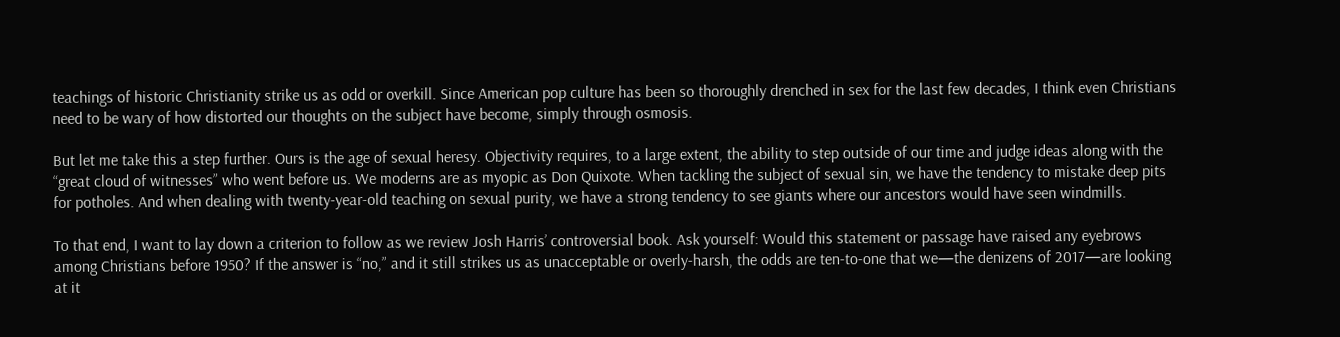teachings of historic Christianity strike us as odd or overkill. Since American pop culture has been so thoroughly drenched in sex for the last few decades, I think even Christians need to be wary of how distorted our thoughts on the subject have become, simply through osmosis.

But let me take this a step further. Ours is the age of sexual heresy. Objectivity requires, to a large extent, the ability to step outside of our time and judge ideas along with the “great cloud of witnesses” who went before us. We moderns are as myopic as Don Quixote. When tackling the subject of sexual sin, we have the tendency to mistake deep pits for potholes. And when dealing with twenty-year-old teaching on sexual purity, we have a strong tendency to see giants where our ancestors would have seen windmills.

To that end, I want to lay down a criterion to follow as we review Josh Harris’ controversial book. Ask yourself: Would this statement or passage have raised any eyebrows among Christians before 1950? If the answer is “no,” and it still strikes us as unacceptable or overly-harsh, the odds are ten-to-one that we—the denizens of 2017—are looking at it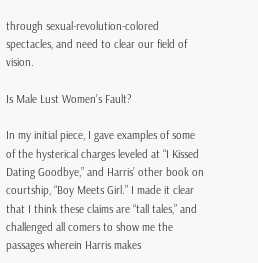through sexual-revolution-colored spectacles, and need to clear our field of vision.

Is Male Lust Women’s Fault?

In my initial piece, I gave examples of some of the hysterical charges leveled at “I Kissed Dating Goodbye,” and Harris’ other book on courtship, “Boy Meets Girl.” I made it clear that I think these claims are “tall tales,” and challenged all comers to show me the passages wherein Harris makes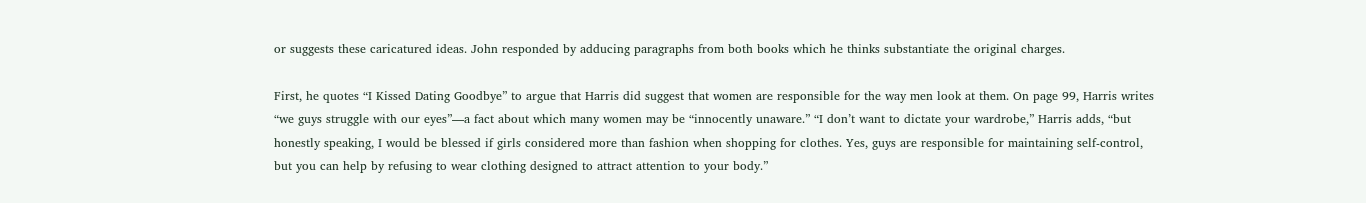or suggests these caricatured ideas. John responded by adducing paragraphs from both books which he thinks substantiate the original charges.

First, he quotes “I Kissed Dating Goodbye” to argue that Harris did suggest that women are responsible for the way men look at them. On page 99, Harris writes “we guys struggle with our eyes”—a fact about which many women may be “innocently unaware.” “I don’t want to dictate your wardrobe,” Harris adds, “but honestly speaking, I would be blessed if girls considered more than fashion when shopping for clothes. Yes, guys are responsible for maintaining self-control, but you can help by refusing to wear clothing designed to attract attention to your body.”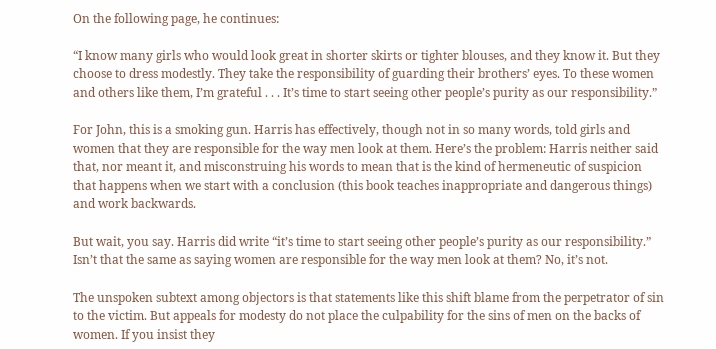On the following page, he continues:

“I know many girls who would look great in shorter skirts or tighter blouses, and they know it. But they choose to dress modestly. They take the responsibility of guarding their brothers’ eyes. To these women and others like them, I’m grateful . . . It’s time to start seeing other people’s purity as our responsibility.”

For John, this is a smoking gun. Harris has effectively, though not in so many words, told girls and women that they are responsible for the way men look at them. Here’s the problem: Harris neither said that, nor meant it, and misconstruing his words to mean that is the kind of hermeneutic of suspicion that happens when we start with a conclusion (this book teaches inappropriate and dangerous things) and work backwards.

But wait, you say. Harris did write “it’s time to start seeing other people’s purity as our responsibility.” Isn’t that the same as saying women are responsible for the way men look at them? No, it’s not.

The unspoken subtext among objectors is that statements like this shift blame from the perpetrator of sin to the victim. But appeals for modesty do not place the culpability for the sins of men on the backs of women. If you insist they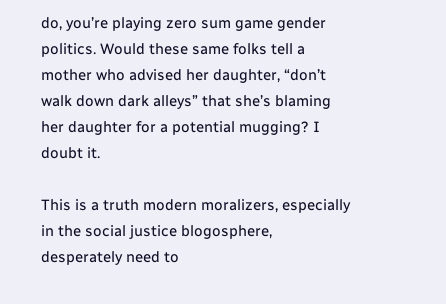do, you’re playing zero sum game gender politics. Would these same folks tell a mother who advised her daughter, “don’t walk down dark alleys” that she’s blaming her daughter for a potential mugging? I doubt it.

This is a truth modern moralizers, especially in the social justice blogosphere, desperately need to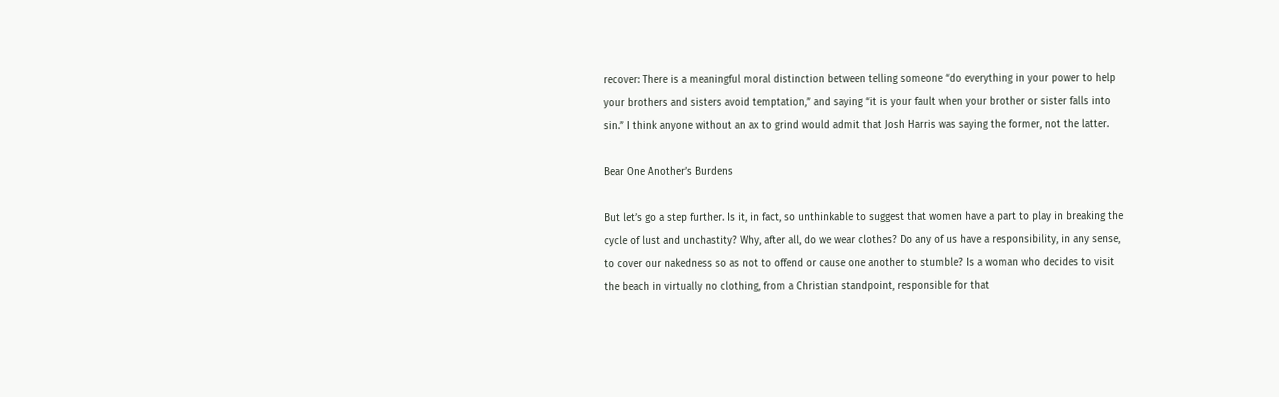recover: There is a meaningful moral distinction between telling someone “do everything in your power to help your brothers and sisters avoid temptation,” and saying “it is your fault when your brother or sister falls into sin.” I think anyone without an ax to grind would admit that Josh Harris was saying the former, not the latter.

Bear One Another’s Burdens

But let’s go a step further. Is it, in fact, so unthinkable to suggest that women have a part to play in breaking the cycle of lust and unchastity? Why, after all, do we wear clothes? Do any of us have a responsibility, in any sense, to cover our nakedness so as not to offend or cause one another to stumble? Is a woman who decides to visit the beach in virtually no clothing, from a Christian standpoint, responsible for that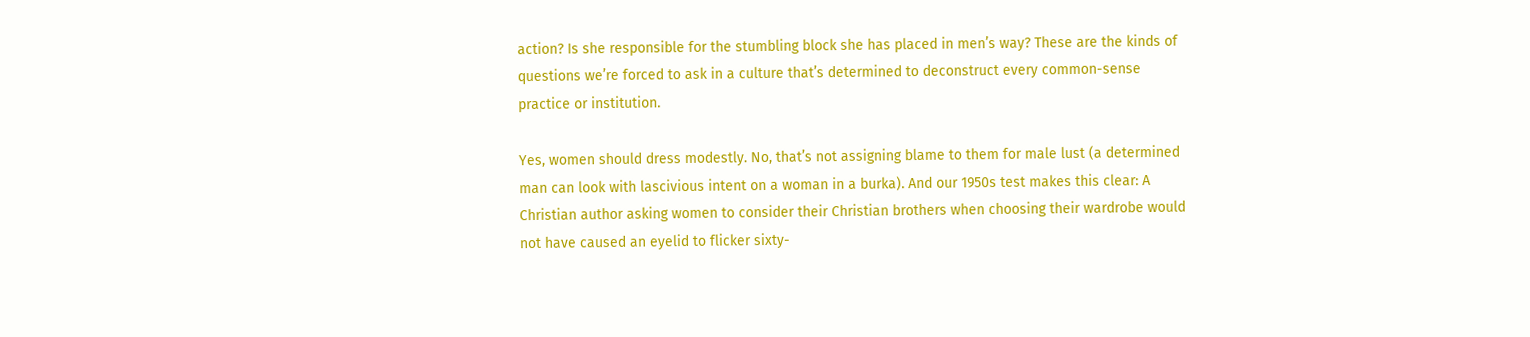action? Is she responsible for the stumbling block she has placed in men’s way? These are the kinds of questions we’re forced to ask in a culture that’s determined to deconstruct every common-sense practice or institution.

Yes, women should dress modestly. No, that’s not assigning blame to them for male lust (a determined man can look with lascivious intent on a woman in a burka). And our 1950s test makes this clear: A Christian author asking women to consider their Christian brothers when choosing their wardrobe would not have caused an eyelid to flicker sixty-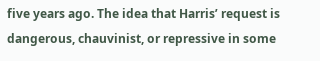five years ago. The idea that Harris’ request is dangerous, chauvinist, or repressive in some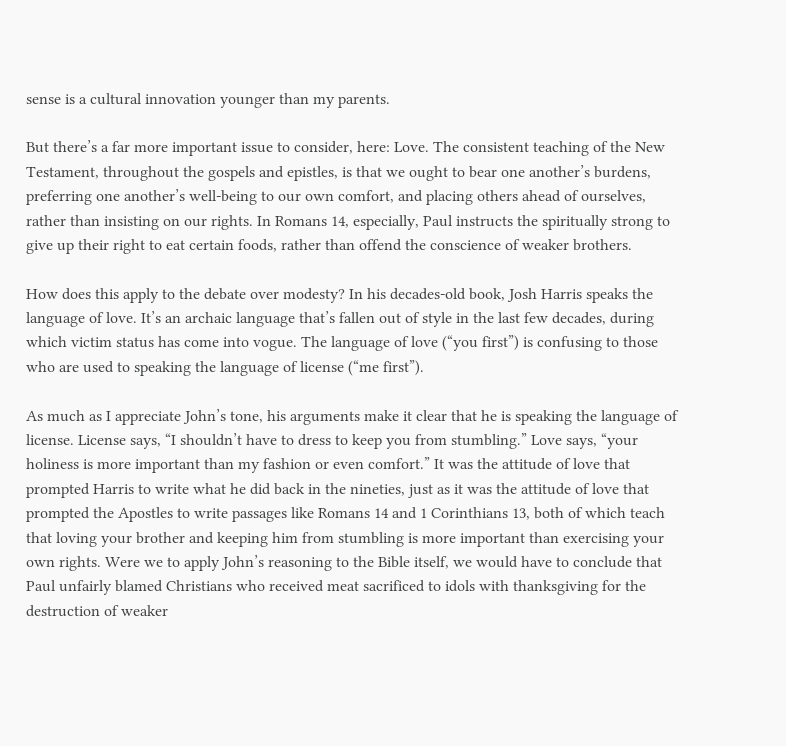sense is a cultural innovation younger than my parents.

But there’s a far more important issue to consider, here: Love. The consistent teaching of the New Testament, throughout the gospels and epistles, is that we ought to bear one another’s burdens, preferring one another’s well-being to our own comfort, and placing others ahead of ourselves, rather than insisting on our rights. In Romans 14, especially, Paul instructs the spiritually strong to give up their right to eat certain foods, rather than offend the conscience of weaker brothers.

How does this apply to the debate over modesty? In his decades-old book, Josh Harris speaks the language of love. It’s an archaic language that’s fallen out of style in the last few decades, during which victim status has come into vogue. The language of love (“you first”) is confusing to those who are used to speaking the language of license (“me first”).

As much as I appreciate John’s tone, his arguments make it clear that he is speaking the language of license. License says, “I shouldn’t have to dress to keep you from stumbling.” Love says, “your holiness is more important than my fashion or even comfort.” It was the attitude of love that prompted Harris to write what he did back in the nineties, just as it was the attitude of love that prompted the Apostles to write passages like Romans 14 and 1 Corinthians 13, both of which teach that loving your brother and keeping him from stumbling is more important than exercising your own rights. Were we to apply John’s reasoning to the Bible itself, we would have to conclude that Paul unfairly blamed Christians who received meat sacrificed to idols with thanksgiving for the destruction of weaker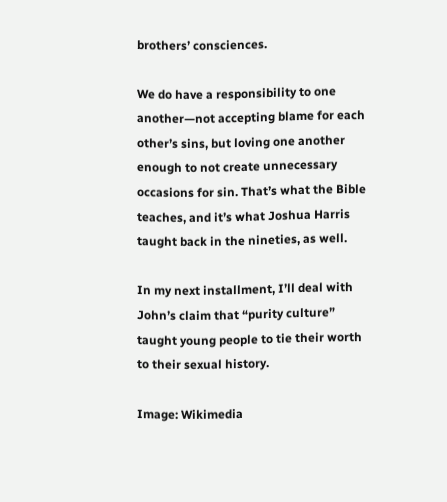brothers’ consciences.

We do have a responsibility to one another—not accepting blame for each other’s sins, but loving one another enough to not create unnecessary occasions for sin. That’s what the Bible teaches, and it’s what Joshua Harris taught back in the nineties, as well.

In my next installment, I’ll deal with John’s claim that “purity culture” taught young people to tie their worth to their sexual history.

Image: Wikimedia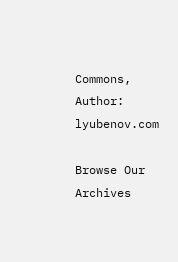Commons, Author: lyubenov.com

Browse Our Archives